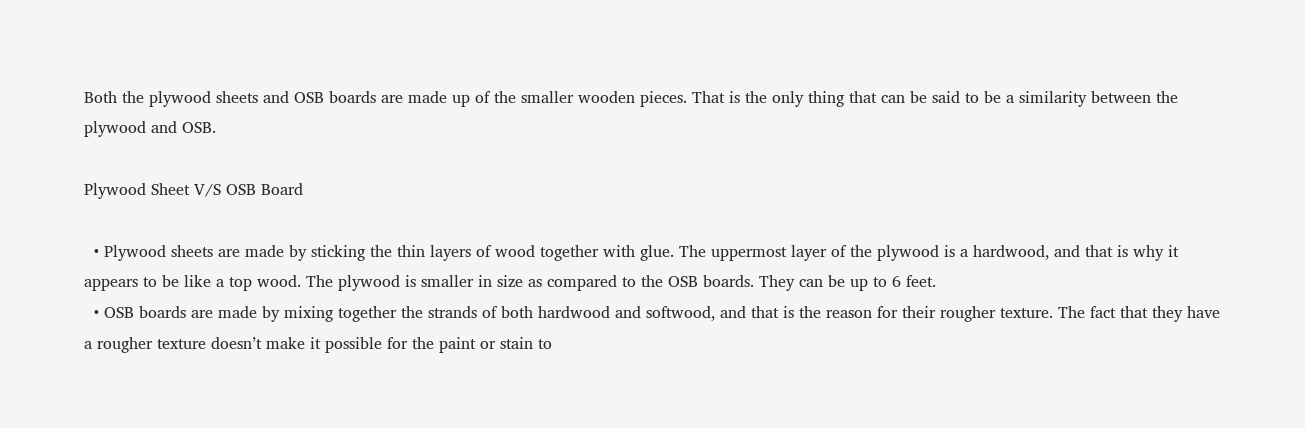Both the plywood sheets and OSB boards are made up of the smaller wooden pieces. That is the only thing that can be said to be a similarity between the plywood and OSB.

Plywood Sheet V/S OSB Board

  • Plywood sheets are made by sticking the thin layers of wood together with glue. The uppermost layer of the plywood is a hardwood, and that is why it appears to be like a top wood. The plywood is smaller in size as compared to the OSB boards. They can be up to 6 feet.
  • OSB boards are made by mixing together the strands of both hardwood and softwood, and that is the reason for their rougher texture. The fact that they have a rougher texture doesn’t make it possible for the paint or stain to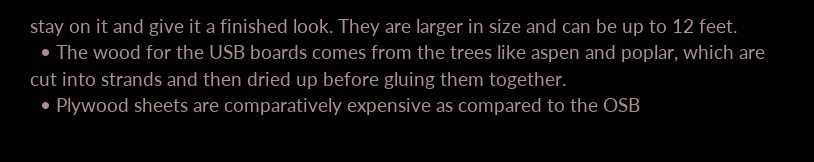stay on it and give it a finished look. They are larger in size and can be up to 12 feet.
  • The wood for the USB boards comes from the trees like aspen and poplar, which are cut into strands and then dried up before gluing them together.
  • Plywood sheets are comparatively expensive as compared to the OSB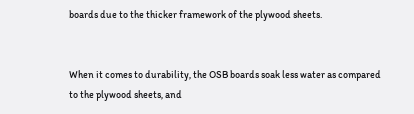boards due to the thicker framework of the plywood sheets.


When it comes to durability, the OSB boards soak less water as compared to the plywood sheets, and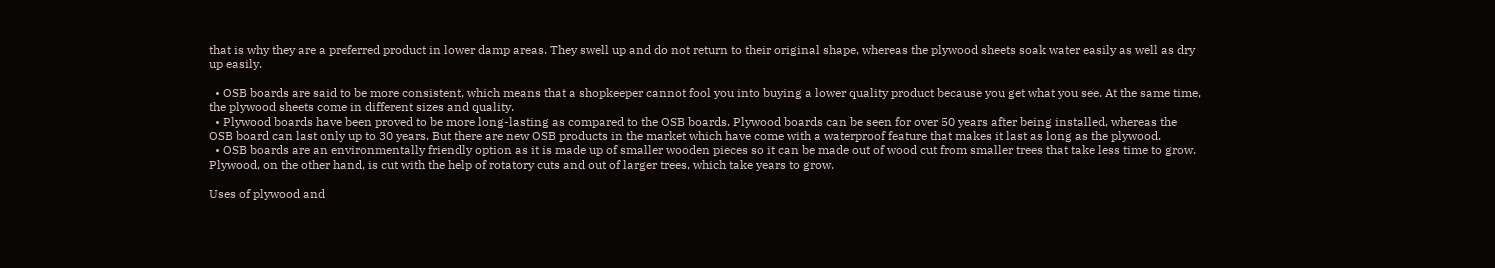that is why they are a preferred product in lower damp areas. They swell up and do not return to their original shape, whereas the plywood sheets soak water easily as well as dry up easily.

  • OSB boards are said to be more consistent, which means that a shopkeeper cannot fool you into buying a lower quality product because you get what you see. At the same time, the plywood sheets come in different sizes and quality.
  • Plywood boards have been proved to be more long-lasting as compared to the OSB boards. Plywood boards can be seen for over 50 years after being installed, whereas the OSB board can last only up to 30 years. But there are new OSB products in the market which have come with a waterproof feature that makes it last as long as the plywood.
  • OSB boards are an environmentally friendly option as it is made up of smaller wooden pieces so it can be made out of wood cut from smaller trees that take less time to grow. Plywood, on the other hand, is cut with the help of rotatory cuts and out of larger trees, which take years to grow.

Uses of plywood and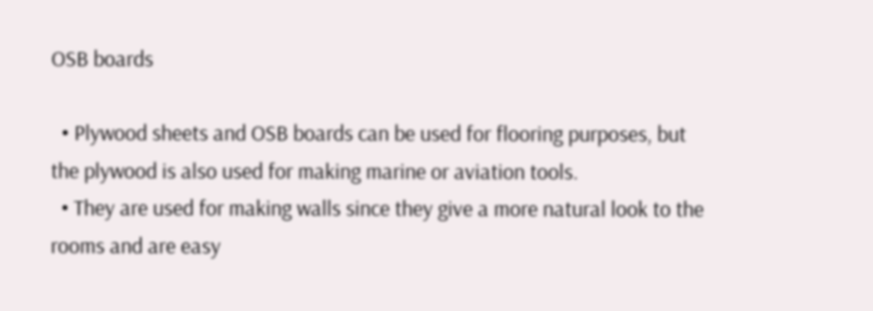OSB boards

  • Plywood sheets and OSB boards can be used for flooring purposes, but the plywood is also used for making marine or aviation tools.
  • They are used for making walls since they give a more natural look to the rooms and are easy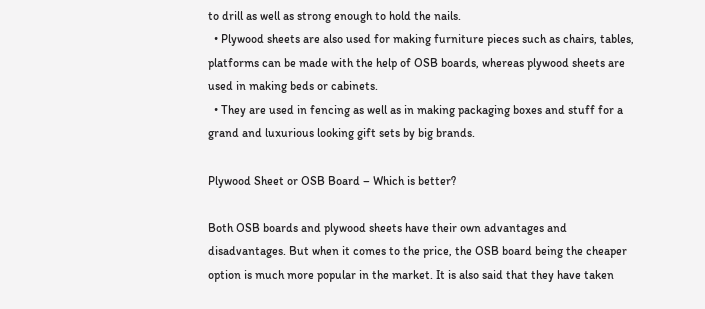to drill as well as strong enough to hold the nails.
  • Plywood sheets are also used for making furniture pieces such as chairs, tables, platforms can be made with the help of OSB boards, whereas plywood sheets are used in making beds or cabinets.
  • They are used in fencing as well as in making packaging boxes and stuff for a grand and luxurious looking gift sets by big brands.

Plywood Sheet or OSB Board – Which is better?

Both OSB boards and plywood sheets have their own advantages and disadvantages. But when it comes to the price, the OSB board being the cheaper option is much more popular in the market. It is also said that they have taken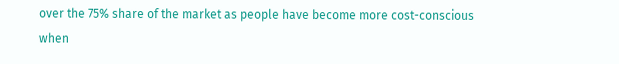over the 75% share of the market as people have become more cost-conscious when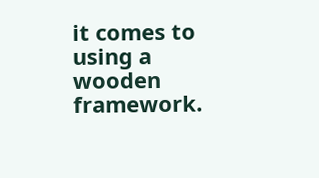it comes to using a wooden framework.